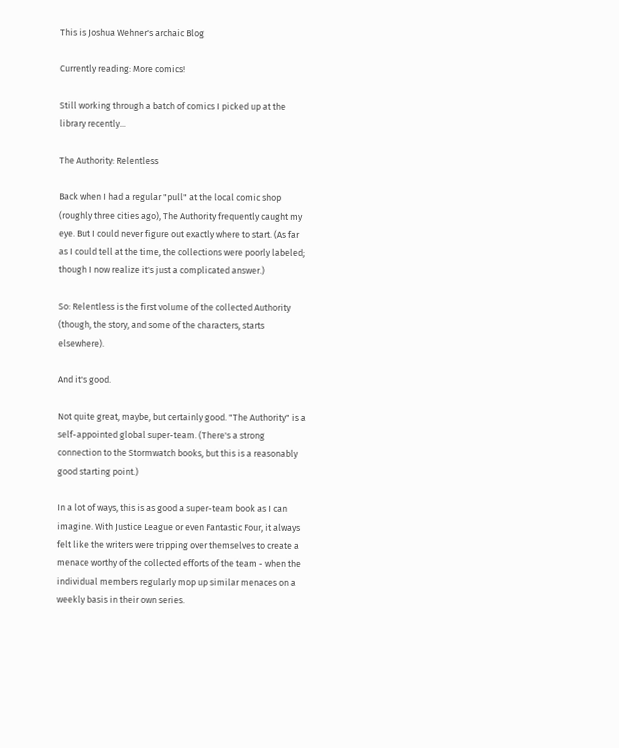This is Joshua Wehner's archaic Blog

Currently reading: More comics!

Still working through a batch of comics I picked up at the library recently...

The Authority: Relentless

Back when I had a regular "pull" at the local comic shop (roughly three cities ago), The Authority frequently caught my eye. But I could never figure out exactly where to start. (As far as I could tell at the time, the collections were poorly labeled; though I now realize it's just a complicated answer.)

So: Relentless is the first volume of the collected Authority (though, the story, and some of the characters, starts elsewhere).

And it's good.

Not quite great, maybe, but certainly good. "The Authority" is a self-appointed global super-team. (There's a strong connection to the Stormwatch books, but this is a reasonably good starting point.)

In a lot of ways, this is as good a super-team book as I can imagine. With Justice League or even Fantastic Four, it always felt like the writers were tripping over themselves to create a menace worthy of the collected efforts of the team - when the individual members regularly mop up similar menaces on a weekly basis in their own series.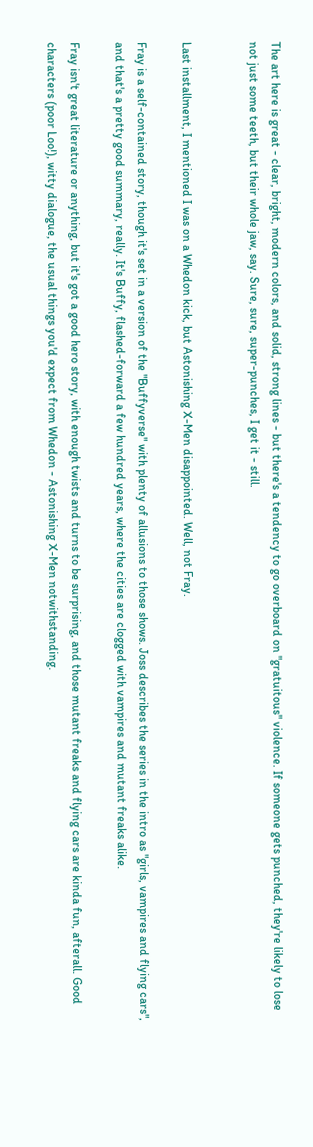The art here is great - clear, bright, modern colors, and solid, strong lines - but there's a tendency to go overboard on "gratuitous" violence. If someone gets punched, they're likely to lose not just some teeth, but their whole jaw, say. Sure, sure, super-punches, I get it - still.


Last installment, I mentioned I was on a Whedon kick, but Astonishing X-Men disappointed. Well, not Fray.

Fray is a self-contained story, though it's set in a version of the "Buffyverse" with plenty of allusions to those shows. Joss describes the series in the intro as "girls, vampires and flying cars", and that's a pretty good summary, really. It's Buffy, flashed-forward a few hundred years, where the cities are clogged with vampires and mutant freaks alike.

Fray isn't great literature or anything, but it's got a good hero story, with enough twists and turns to be surprising, and those mutant freaks and flying cars are kinda fun, afterall. Good characters (poor Loo!), witty dialogue, the usual things you'd expect from Whedon - Astonishing X-Men notwithstanding.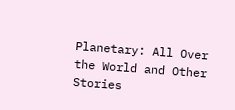Planetary: All Over the World and Other Stories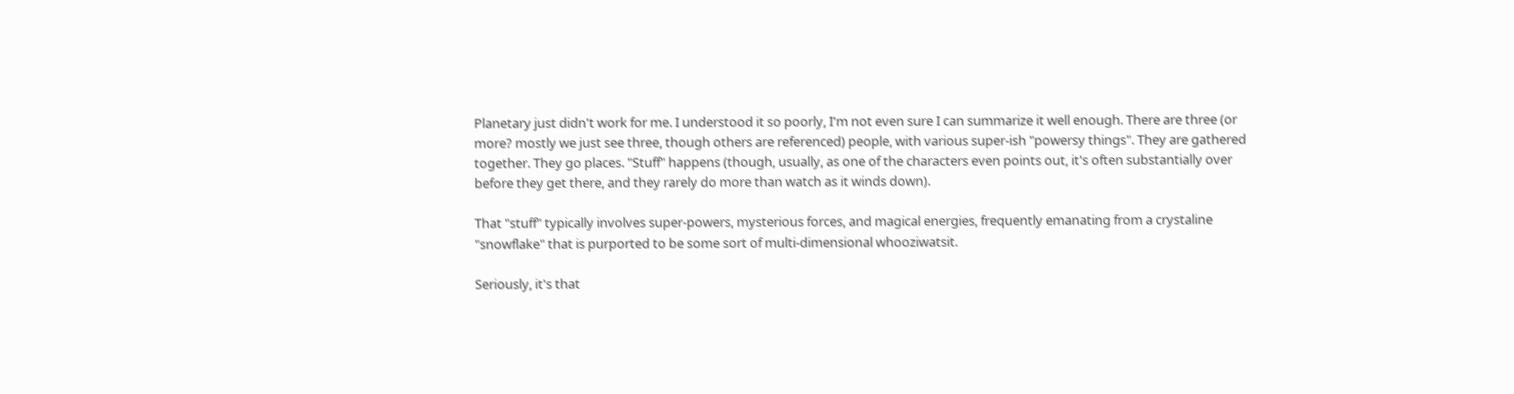Planetary just didn't work for me. I understood it so poorly, I'm not even sure I can summarize it well enough. There are three (or more? mostly we just see three, though others are referenced) people, with various super-ish "powersy things". They are gathered together. They go places. "Stuff" happens (though, usually, as one of the characters even points out, it's often substantially over before they get there, and they rarely do more than watch as it winds down).

That "stuff" typically involves super-powers, mysterious forces, and magical energies, frequently emanating from a crystaline "snowflake" that is purported to be some sort of multi-dimensional whooziwatsit.

Seriously, it's that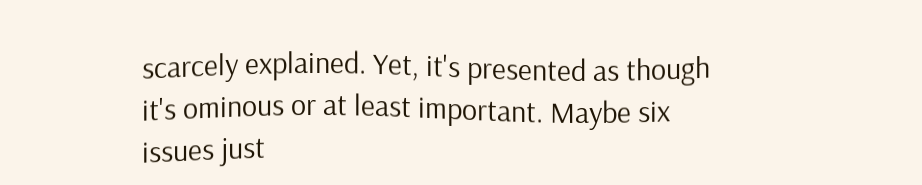scarcely explained. Yet, it's presented as though it's ominous or at least important. Maybe six issues just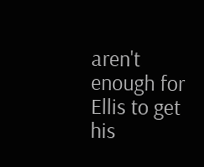aren't enough for Ellis to get his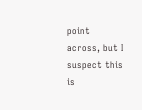point across, but I suspect this is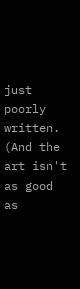just poorly written. (And the art isn't as good as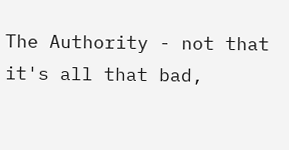The Authority - not that it's all that bad,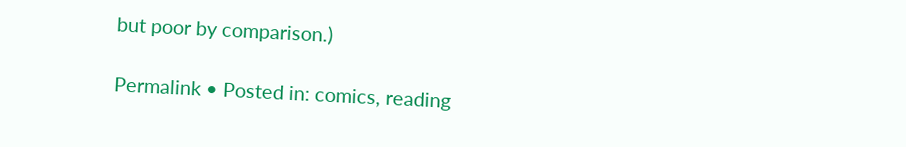but poor by comparison.)

Permalink • Posted in: comics, reading